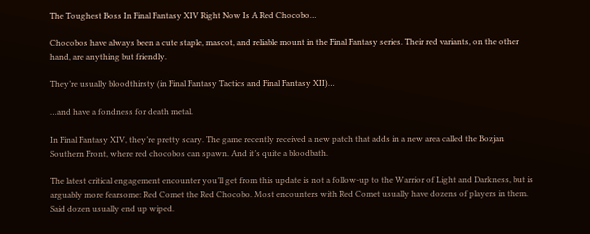The Toughest Boss In Final Fantasy XIV Right Now Is A Red Chocobo…

Chocobos have always been a cute staple, mascot, and reliable mount in the Final Fantasy series. Their red variants, on the other hand, are anything but friendly.

They’re usually bloodthirsty (in Final Fantasy Tactics and Final Fantasy XII)…

…and have a fondness for death metal.

In Final Fantasy XIV, they’re pretty scary. The game recently received a new patch that adds in a new area called the Bozjan Southern Front, where red chocobos can spawn. And it’s quite a bloodbath.

The latest critical engagement encounter you’ll get from this update is not a follow-up to the Warrior of Light and Darkness, but is arguably more fearsome: Red Comet the Red Chocobo. Most encounters with Red Comet usually have dozens of players in them. Said dozen usually end up wiped.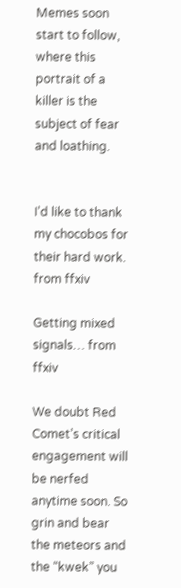Memes soon start to follow, where this portrait of a killer is the subject of fear and loathing.


I’d like to thank my chocobos for their hard work. from ffxiv

Getting mixed signals… from ffxiv

We doubt Red Comet’s critical engagement will be nerfed anytime soon. So grin and bear the meteors and the “kwek” you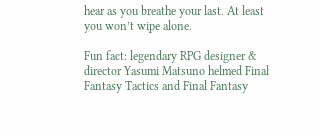hear as you breathe your last. At least you won’t wipe alone.

Fun fact: legendary RPG designer & director Yasumi Matsuno helmed Final Fantasy Tactics and Final Fantasy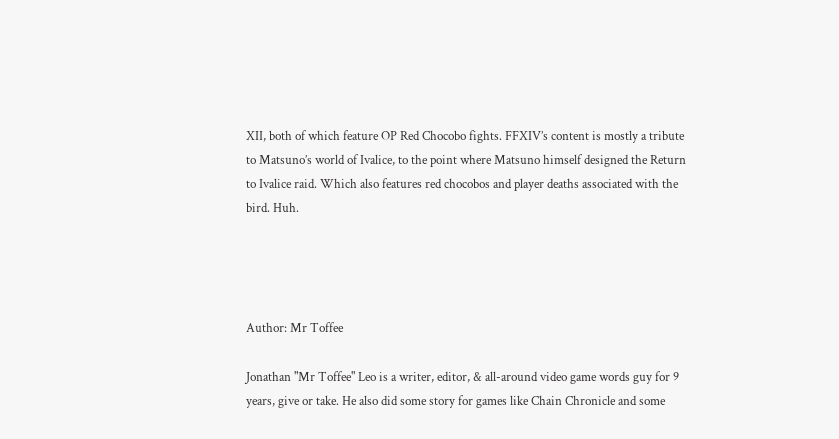XII, both of which feature OP Red Chocobo fights. FFXIV’s content is mostly a tribute to Matsuno’s world of Ivalice, to the point where Matsuno himself designed the Return to Ivalice raid. Which also features red chocobos and player deaths associated with the bird. Huh.




Author: Mr Toffee

Jonathan "Mr Toffee" Leo is a writer, editor, & all-around video game words guy for 9 years, give or take. He also did some story for games like Chain Chronicle and some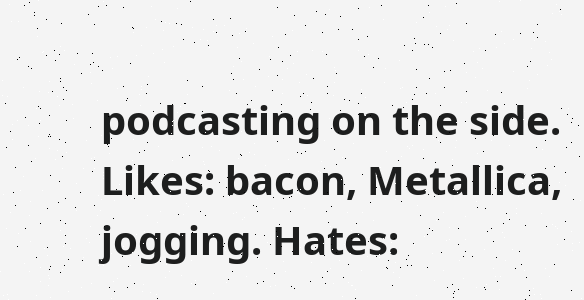podcasting on the side. Likes: bacon, Metallica, jogging. Hates: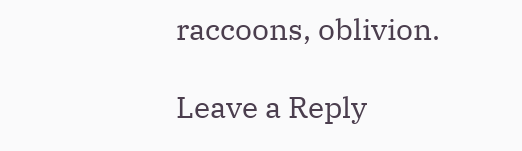raccoons, oblivion.

Leave a Reply